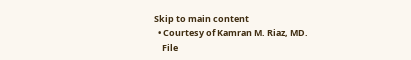Skip to main content
  • Courtesy of Kamran M. Riaz, MD.
    File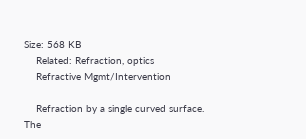Size: 568 KB
    Related: Refraction, optics
    Refractive Mgmt/Intervention

    Refraction by a single curved surface. The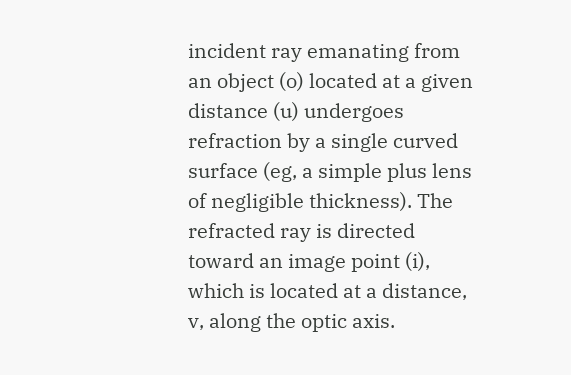incident ray emanating from an object (o) located at a given distance (u) undergoes refraction by a single curved surface (eg, a simple plus lens of negligible thickness). The refracted ray is directed toward an image point (i), which is located at a distance, v, along the optic axis.